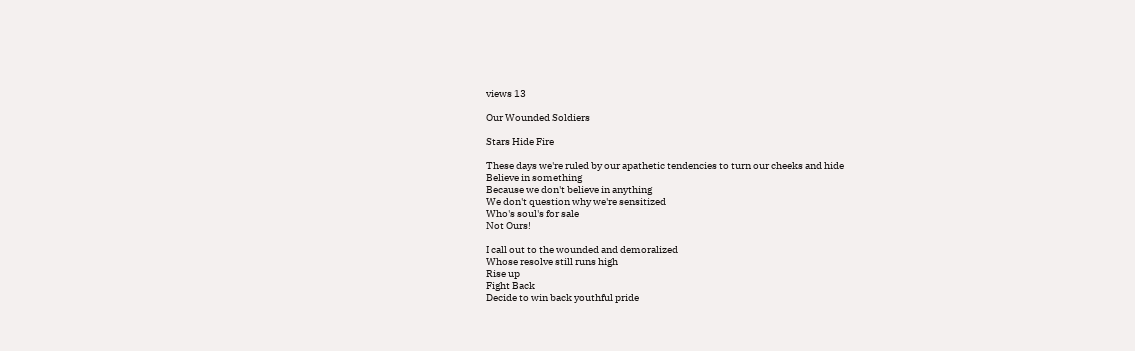views 13

Our Wounded Soldiers

Stars Hide Fire

These days we're ruled by our apathetic tendencies to turn our cheeks and hide
Believe in something
Because we don't believe in anything
We don't question why we're sensitized
Who's soul's for sale
Not Ours!

I call out to the wounded and demoralized
Whose resolve still runs high
Rise up
Fight Back
Decide to win back youthful pride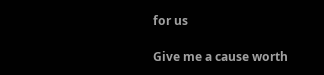for us

Give me a cause worth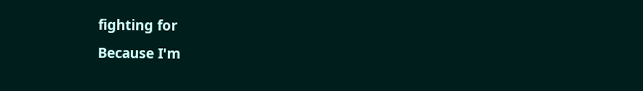fighting for
Because I'm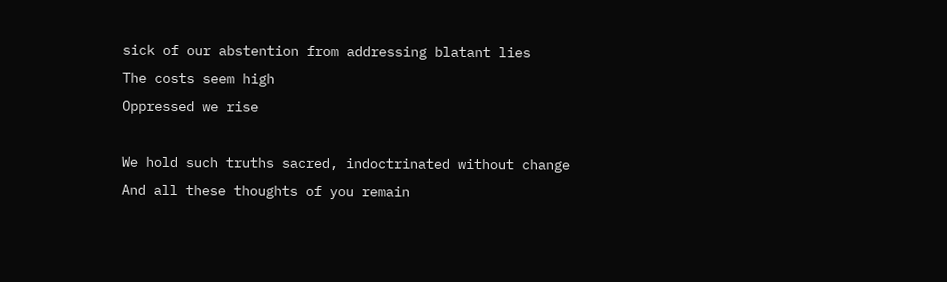sick of our abstention from addressing blatant lies
The costs seem high
Oppressed we rise

We hold such truths sacred, indoctrinated without change
And all these thoughts of you remain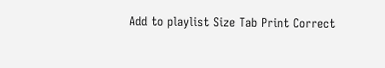Add to playlist Size Tab Print Correct